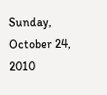Sunday, October 24, 2010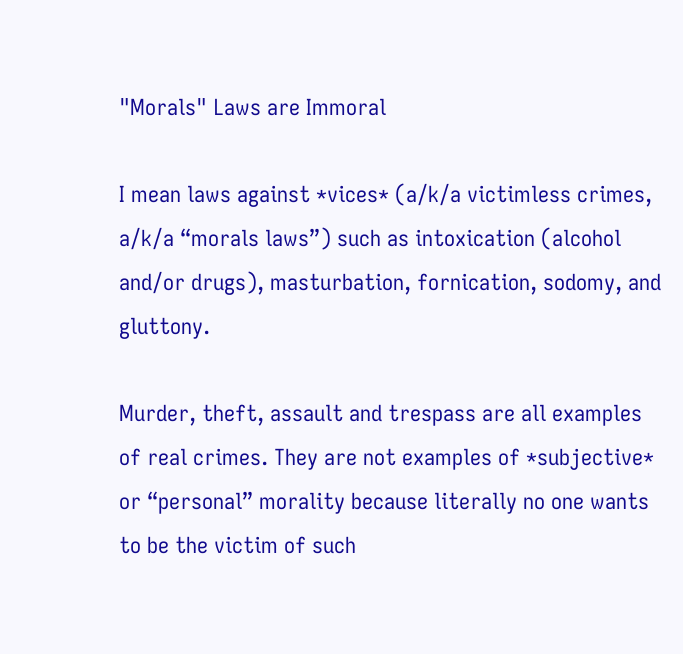"Morals" Laws are Immoral

I mean laws against *vices* (a/k/a victimless crimes, a/k/a “morals laws”) such as intoxication (alcohol and/or drugs), masturbation, fornication, sodomy, and gluttony.

Murder, theft, assault and trespass are all examples of real crimes. They are not examples of *subjective* or “personal” morality because literally no one wants to be the victim of such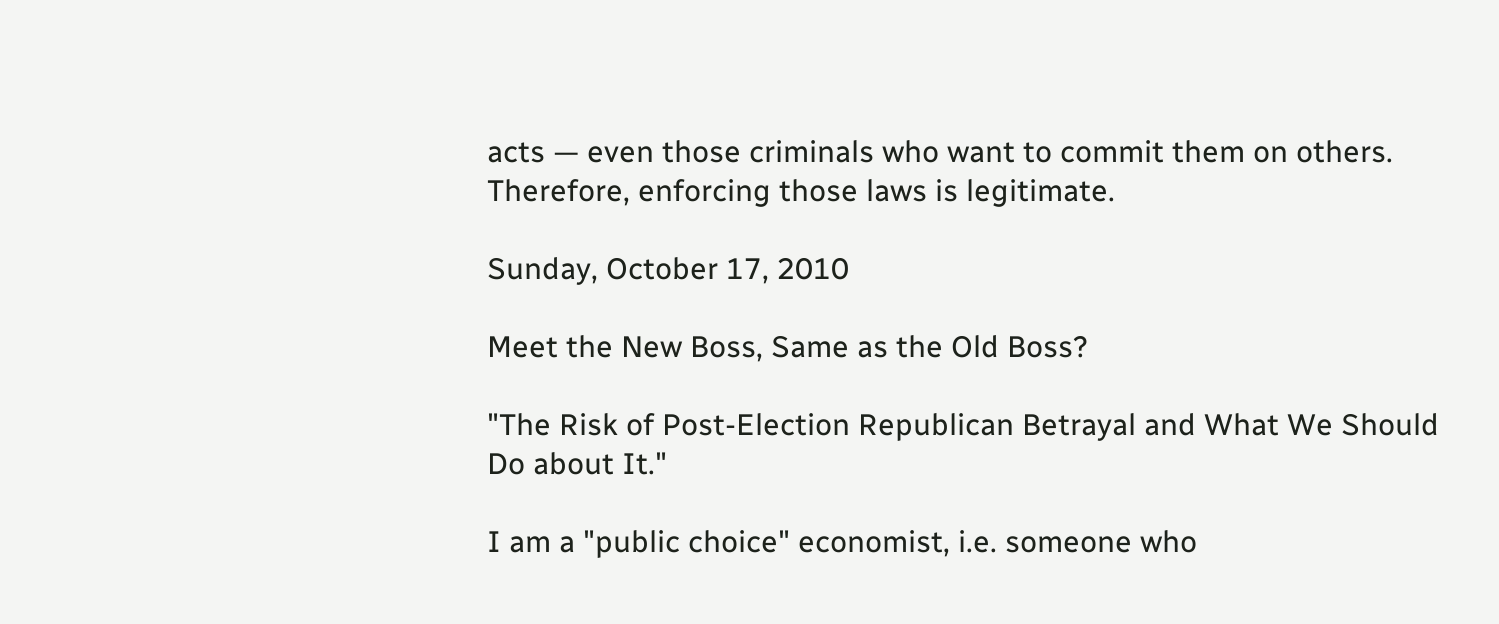acts — even those criminals who want to commit them on others. Therefore, enforcing those laws is legitimate.

Sunday, October 17, 2010

Meet the New Boss, Same as the Old Boss?

"The Risk of Post-Election Republican Betrayal and What We Should Do about It."

I am a "public choice" economist, i.e. someone who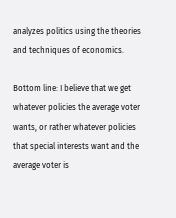analyzes politics using the theories and techniques of economics.

Bottom line: I believe that we get whatever policies the average voter wants, or rather whatever policies that special interests want and the average voter is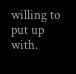willing to put up with.